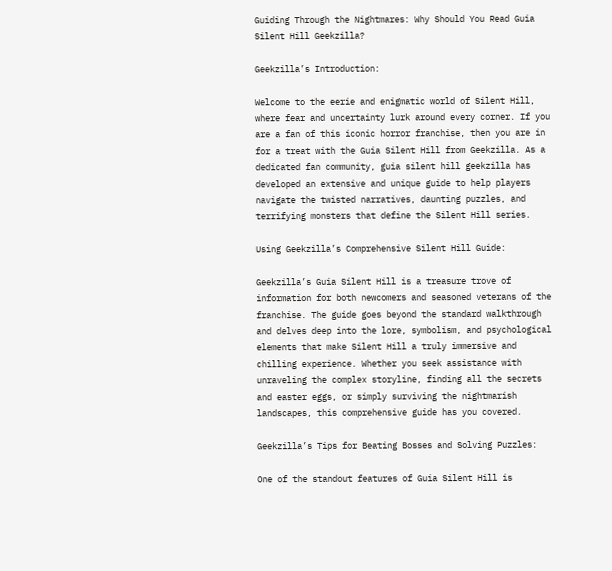Guiding Through the Nightmares: Why Should You Read Guia Silent Hill Geekzilla?

Geekzilla’s Introduction:

Welcome to the eerie and enigmatic world of Silent Hill, where fear and uncertainty lurk around every corner. If you are a fan of this iconic horror franchise, then you are in for a treat with the Guia Silent Hill from Geekzilla. As a dedicated fan community, guia silent hill geekzilla has developed an extensive and unique guide to help players navigate the twisted narratives, daunting puzzles, and terrifying monsters that define the Silent Hill series.

Using Geekzilla’s Comprehensive Silent Hill Guide:

Geekzilla’s Guia Silent Hill is a treasure trove of information for both newcomers and seasoned veterans of the franchise. The guide goes beyond the standard walkthrough and delves deep into the lore, symbolism, and psychological elements that make Silent Hill a truly immersive and chilling experience. Whether you seek assistance with unraveling the complex storyline, finding all the secrets and easter eggs, or simply surviving the nightmarish landscapes, this comprehensive guide has you covered.

Geekzilla’s Tips for Beating Bosses and Solving Puzzles:

One of the standout features of Guia Silent Hill is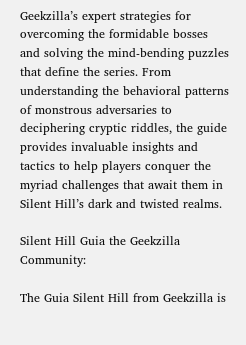Geekzilla’s expert strategies for overcoming the formidable bosses and solving the mind-bending puzzles that define the series. From understanding the behavioral patterns of monstrous adversaries to deciphering cryptic riddles, the guide provides invaluable insights and tactics to help players conquer the myriad challenges that await them in Silent Hill’s dark and twisted realms.

Silent Hill Guia the Geekzilla Community:

The Guia Silent Hill from Geekzilla is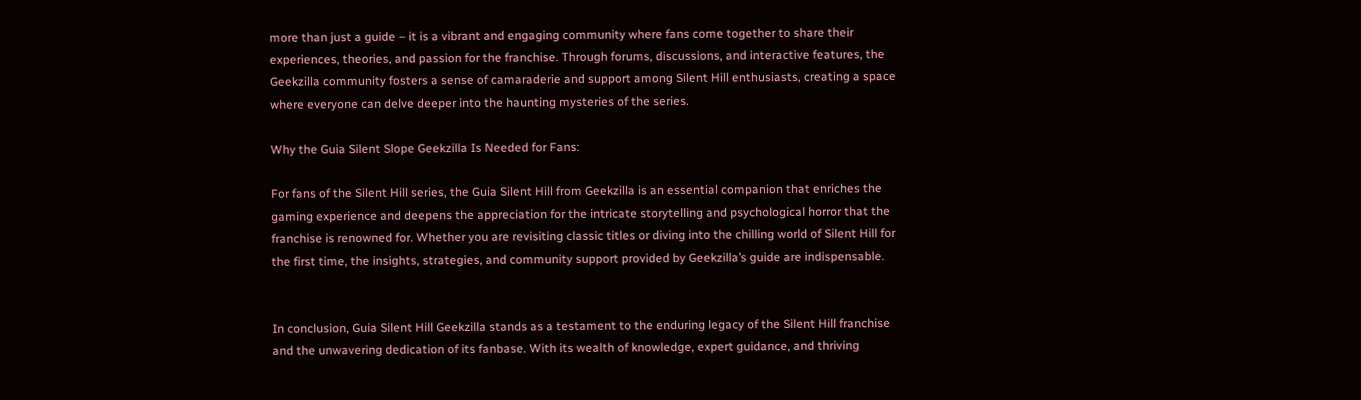more than just a guide – it is a vibrant and engaging community where fans come together to share their experiences, theories, and passion for the franchise. Through forums, discussions, and interactive features, the Geekzilla community fosters a sense of camaraderie and support among Silent Hill enthusiasts, creating a space where everyone can delve deeper into the haunting mysteries of the series.

Why the Guia Silent Slope Geekzilla Is Needed for Fans:

For fans of the Silent Hill series, the Guia Silent Hill from Geekzilla is an essential companion that enriches the gaming experience and deepens the appreciation for the intricate storytelling and psychological horror that the franchise is renowned for. Whether you are revisiting classic titles or diving into the chilling world of Silent Hill for the first time, the insights, strategies, and community support provided by Geekzilla’s guide are indispensable.


In conclusion, Guia Silent Hill Geekzilla stands as a testament to the enduring legacy of the Silent Hill franchise and the unwavering dedication of its fanbase. With its wealth of knowledge, expert guidance, and thriving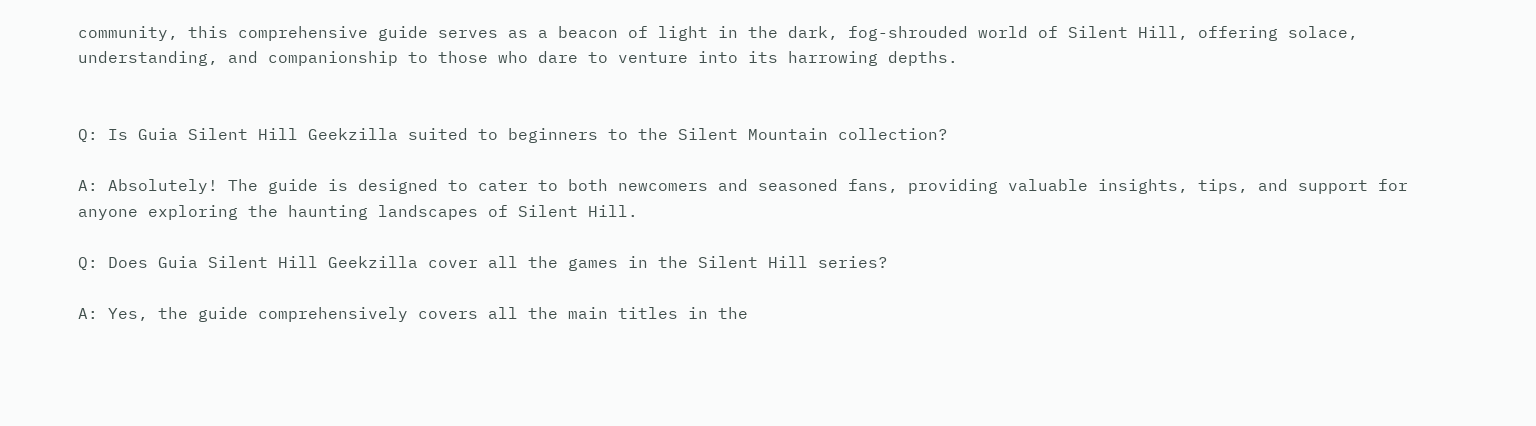community, this comprehensive guide serves as a beacon of light in the dark, fog-shrouded world of Silent Hill, offering solace, understanding, and companionship to those who dare to venture into its harrowing depths.


Q: Is Guia Silent Hill Geekzilla suited to beginners to the Silent Mountain collection?

A: Absolutely! The guide is designed to cater to both newcomers and seasoned fans, providing valuable insights, tips, and support for anyone exploring the haunting landscapes of Silent Hill.

Q: Does Guia Silent Hill Geekzilla cover all the games in the Silent Hill series?

A: Yes, the guide comprehensively covers all the main titles in the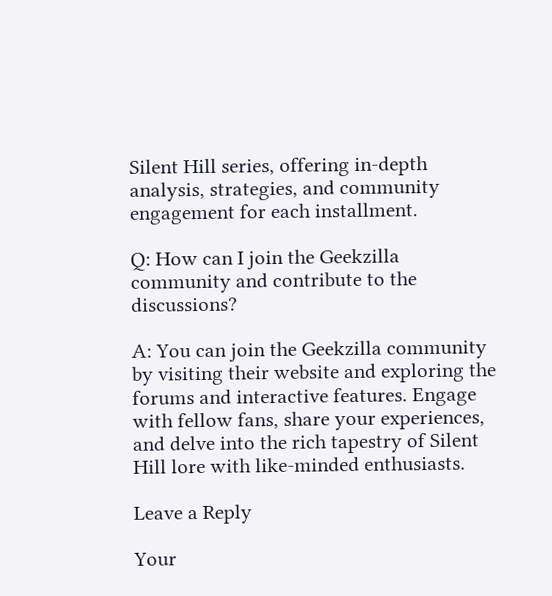Silent Hill series, offering in-depth analysis, strategies, and community engagement for each installment.

Q: How can I join the Geekzilla community and contribute to the discussions?

A: You can join the Geekzilla community by visiting their website and exploring the forums and interactive features. Engage with fellow fans, share your experiences, and delve into the rich tapestry of Silent Hill lore with like-minded enthusiasts.

Leave a Reply

Your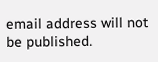email address will not be published.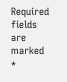Required fields are marked *